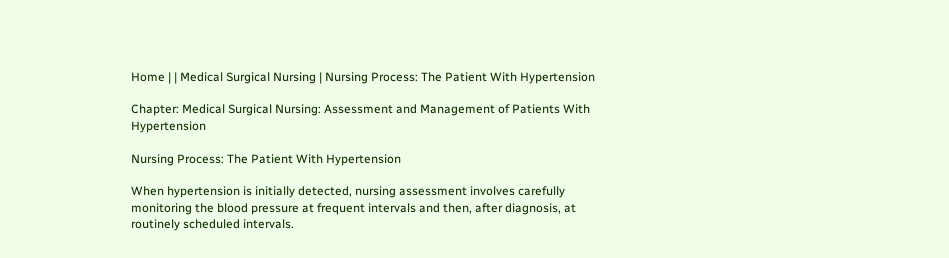Home | | Medical Surgical Nursing | Nursing Process: The Patient With Hypertension

Chapter: Medical Surgical Nursing: Assessment and Management of Patients With Hypertension

Nursing Process: The Patient With Hypertension

When hypertension is initially detected, nursing assessment involves carefully monitoring the blood pressure at frequent intervals and then, after diagnosis, at routinely scheduled intervals.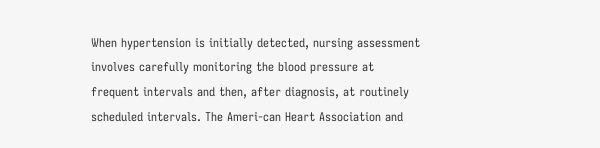When hypertension is initially detected, nursing assessment involves carefully monitoring the blood pressure at frequent intervals and then, after diagnosis, at routinely scheduled intervals. The Ameri-can Heart Association and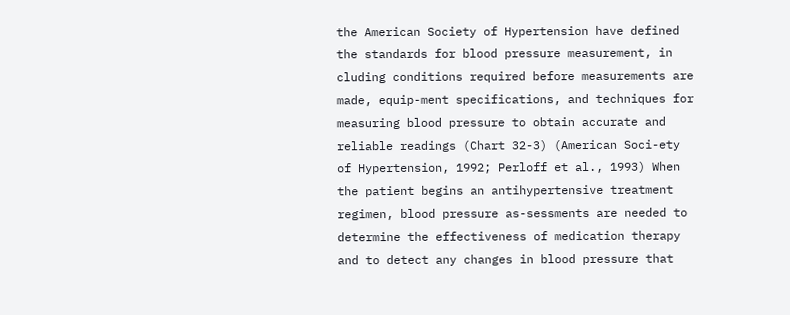the American Society of Hypertension have defined the standards for blood pressure measurement, in cluding conditions required before measurements are made, equip-ment specifications, and techniques for measuring blood pressure to obtain accurate and reliable readings (Chart 32-3) (American Soci-ety of Hypertension, 1992; Perloff et al., 1993) When the patient begins an antihypertensive treatment regimen, blood pressure as-sessments are needed to determine the effectiveness of medication therapy and to detect any changes in blood pressure that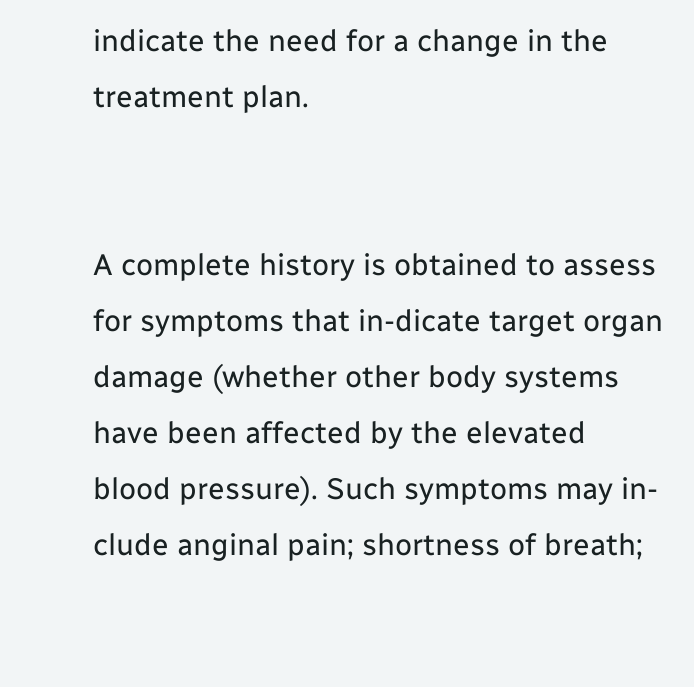indicate the need for a change in the treatment plan.


A complete history is obtained to assess for symptoms that in-dicate target organ damage (whether other body systems have been affected by the elevated blood pressure). Such symptoms may in-clude anginal pain; shortness of breath;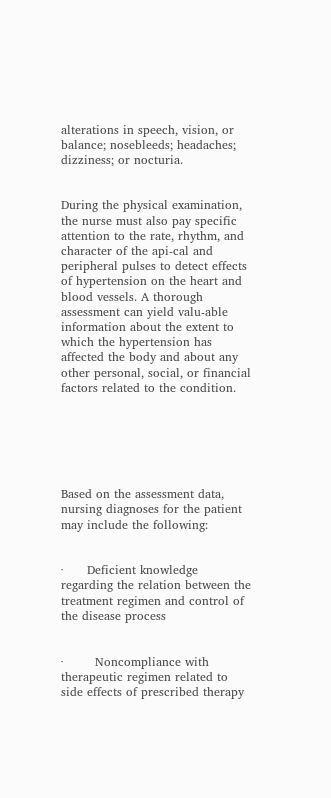alterations in speech, vision, or balance; nosebleeds; headaches; dizziness; or nocturia.


During the physical examination, the nurse must also pay specific attention to the rate, rhythm, and character of the api-cal and peripheral pulses to detect effects of hypertension on the heart and blood vessels. A thorough assessment can yield valu-able information about the extent to which the hypertension has affected the body and about any other personal, social, or financial factors related to the condition.






Based on the assessment data, nursing diagnoses for the patient may include the following:


·      Deficient knowledge regarding the relation between the treatment regimen and control of the disease process


·        Noncompliance with therapeutic regimen related to side effects of prescribed therapy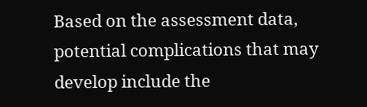Based on the assessment data, potential complications that may develop include the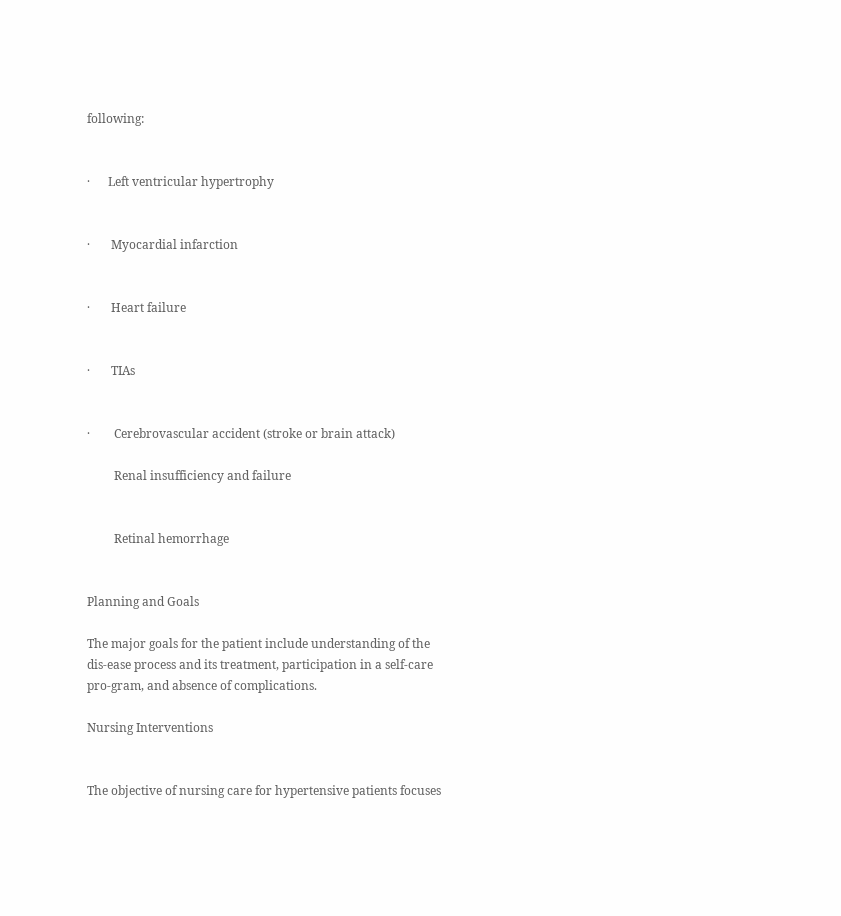following:


·      Left ventricular hypertrophy


·       Myocardial infarction


·       Heart failure


·       TIAs


·        Cerebrovascular accident (stroke or brain attack)

         Renal insufficiency and failure


         Retinal hemorrhage


Planning and Goals

The major goals for the patient include understanding of the dis-ease process and its treatment, participation in a self-care pro-gram, and absence of complications.

Nursing Interventions


The objective of nursing care for hypertensive patients focuses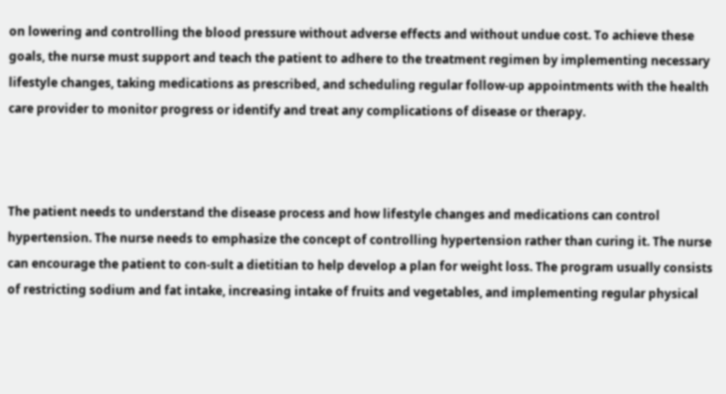on lowering and controlling the blood pressure without adverse effects and without undue cost. To achieve these goals, the nurse must support and teach the patient to adhere to the treatment regimen by implementing necessary lifestyle changes, taking medications as prescribed, and scheduling regular follow-up appointments with the health care provider to monitor progress or identify and treat any complications of disease or therapy.



The patient needs to understand the disease process and how lifestyle changes and medications can control hypertension. The nurse needs to emphasize the concept of controlling hypertension rather than curing it. The nurse can encourage the patient to con-sult a dietitian to help develop a plan for weight loss. The program usually consists of restricting sodium and fat intake, increasing intake of fruits and vegetables, and implementing regular physical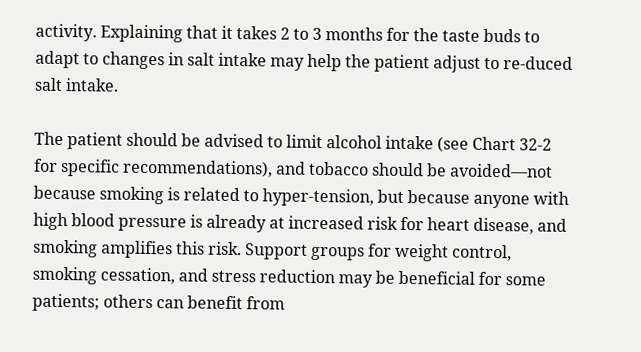activity. Explaining that it takes 2 to 3 months for the taste buds to adapt to changes in salt intake may help the patient adjust to re-duced salt intake.

The patient should be advised to limit alcohol intake (see Chart 32-2 for specific recommendations), and tobacco should be avoided—not because smoking is related to hyper-tension, but because anyone with high blood pressure is already at increased risk for heart disease, and smoking amplifies this risk. Support groups for weight control, smoking cessation, and stress reduction may be beneficial for some patients; others can benefit from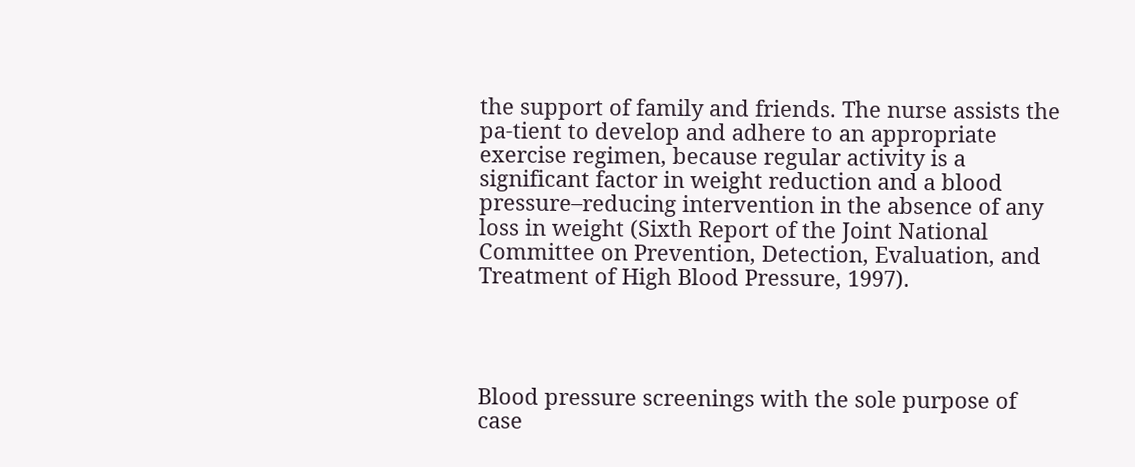the support of family and friends. The nurse assists the pa-tient to develop and adhere to an appropriate exercise regimen, because regular activity is a significant factor in weight reduction and a blood pressure–reducing intervention in the absence of any loss in weight (Sixth Report of the Joint National Committee on Prevention, Detection, Evaluation, and Treatment of High Blood Pressure, 1997).




Blood pressure screenings with the sole purpose of case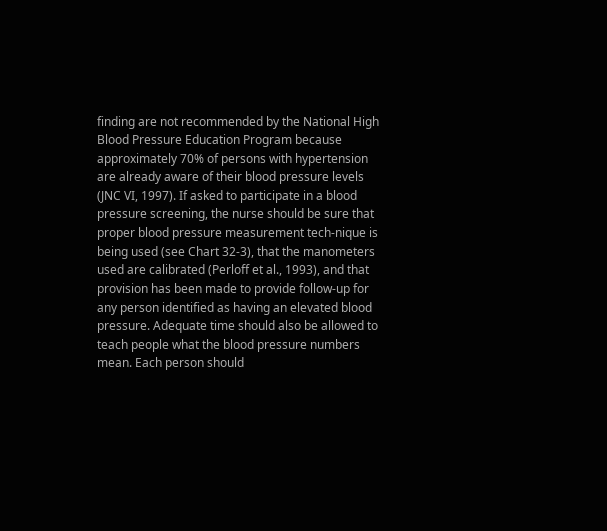finding are not recommended by the National High Blood Pressure Education Program because approximately 70% of persons with hypertension are already aware of their blood pressure levels (JNC VI, 1997). If asked to participate in a blood pressure screening, the nurse should be sure that proper blood pressure measurement tech-nique is being used (see Chart 32-3), that the manometers used are calibrated (Perloff et al., 1993), and that provision has been made to provide follow-up for any person identified as having an elevated blood pressure. Adequate time should also be allowed to teach people what the blood pressure numbers mean. Each person should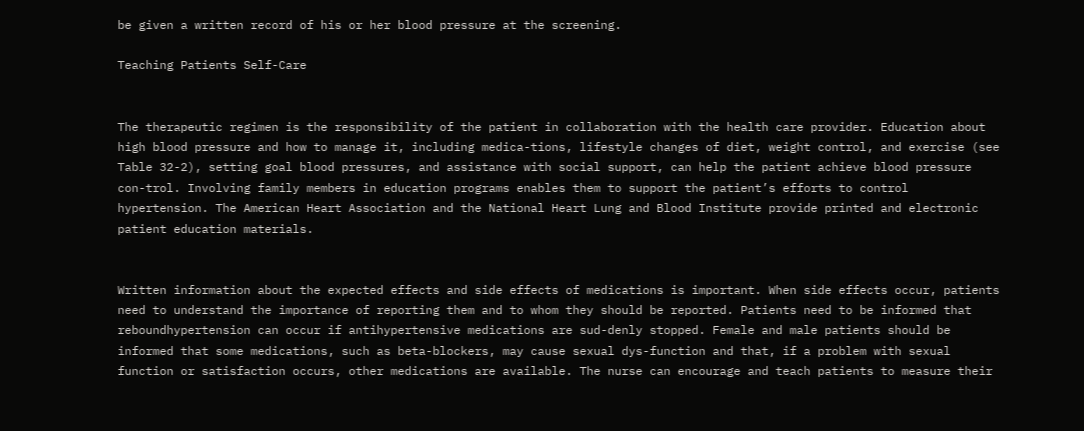be given a written record of his or her blood pressure at the screening.

Teaching Patients Self-Care


The therapeutic regimen is the responsibility of the patient in collaboration with the health care provider. Education about high blood pressure and how to manage it, including medica-tions, lifestyle changes of diet, weight control, and exercise (see Table 32-2), setting goal blood pressures, and assistance with social support, can help the patient achieve blood pressure con-trol. Involving family members in education programs enables them to support the patient’s efforts to control hypertension. The American Heart Association and the National Heart Lung and Blood Institute provide printed and electronic patient education materials.


Written information about the expected effects and side effects of medications is important. When side effects occur, patients need to understand the importance of reporting them and to whom they should be reported. Patients need to be informed that reboundhypertension can occur if antihypertensive medications are sud-denly stopped. Female and male patients should be informed that some medications, such as beta-blockers, may cause sexual dys-function and that, if a problem with sexual function or satisfaction occurs, other medications are available. The nurse can encourage and teach patients to measure their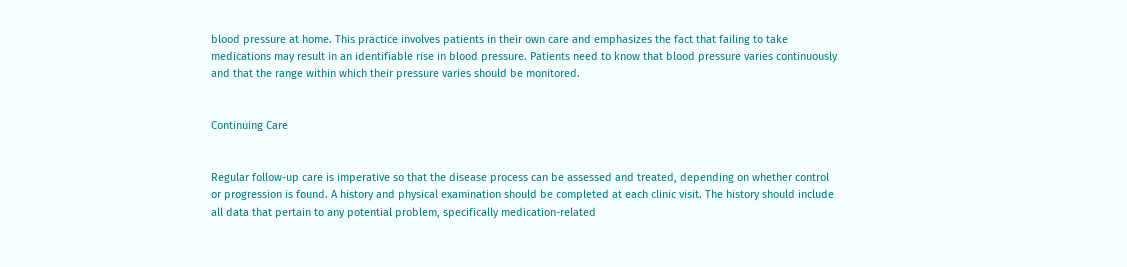blood pressure at home. This practice involves patients in their own care and emphasizes the fact that failing to take medications may result in an identifiable rise in blood pressure. Patients need to know that blood pressure varies continuously and that the range within which their pressure varies should be monitored.


Continuing Care


Regular follow-up care is imperative so that the disease process can be assessed and treated, depending on whether control or progression is found. A history and physical examination should be completed at each clinic visit. The history should include all data that pertain to any potential problem, specifically medication-related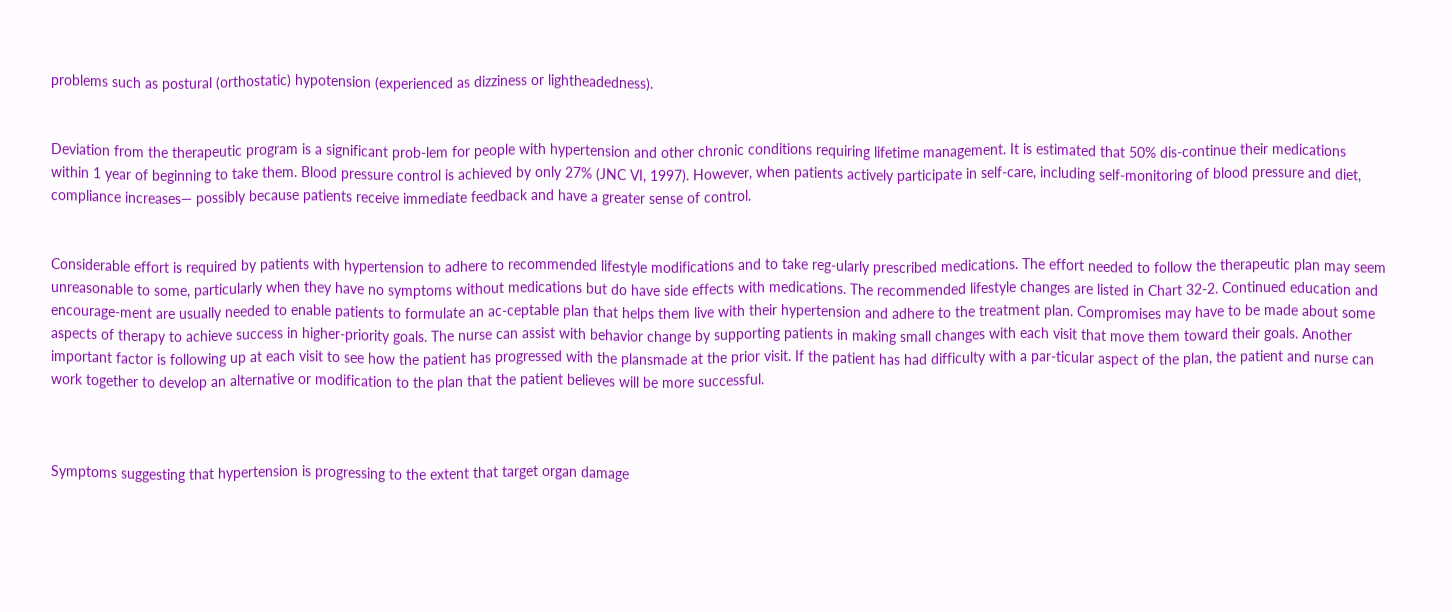problems such as postural (orthostatic) hypotension (experienced as dizziness or lightheadedness).


Deviation from the therapeutic program is a significant prob-lem for people with hypertension and other chronic conditions requiring lifetime management. It is estimated that 50% dis-continue their medications within 1 year of beginning to take them. Blood pressure control is achieved by only 27% (JNC VI, 1997). However, when patients actively participate in self-care, including self-monitoring of blood pressure and diet, compliance increases— possibly because patients receive immediate feedback and have a greater sense of control.


Considerable effort is required by patients with hypertension to adhere to recommended lifestyle modifications and to take reg-ularly prescribed medications. The effort needed to follow the therapeutic plan may seem unreasonable to some, particularly when they have no symptoms without medications but do have side effects with medications. The recommended lifestyle changes are listed in Chart 32-2. Continued education and encourage-ment are usually needed to enable patients to formulate an ac-ceptable plan that helps them live with their hypertension and adhere to the treatment plan. Compromises may have to be made about some aspects of therapy to achieve success in higher-priority goals. The nurse can assist with behavior change by supporting patients in making small changes with each visit that move them toward their goals. Another important factor is following up at each visit to see how the patient has progressed with the plansmade at the prior visit. If the patient has had difficulty with a par-ticular aspect of the plan, the patient and nurse can work together to develop an alternative or modification to the plan that the patient believes will be more successful.



Symptoms suggesting that hypertension is progressing to the extent that target organ damage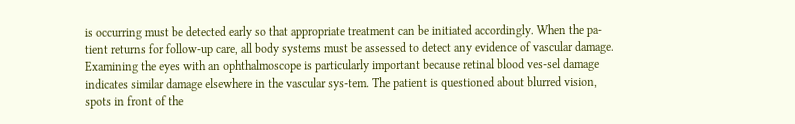is occurring must be detected early so that appropriate treatment can be initiated accordingly. When the pa-tient returns for follow-up care, all body systems must be assessed to detect any evidence of vascular damage. Examining the eyes with an ophthalmoscope is particularly important because retinal blood ves-sel damage indicates similar damage elsewhere in the vascular sys-tem. The patient is questioned about blurred vision, spots in front of the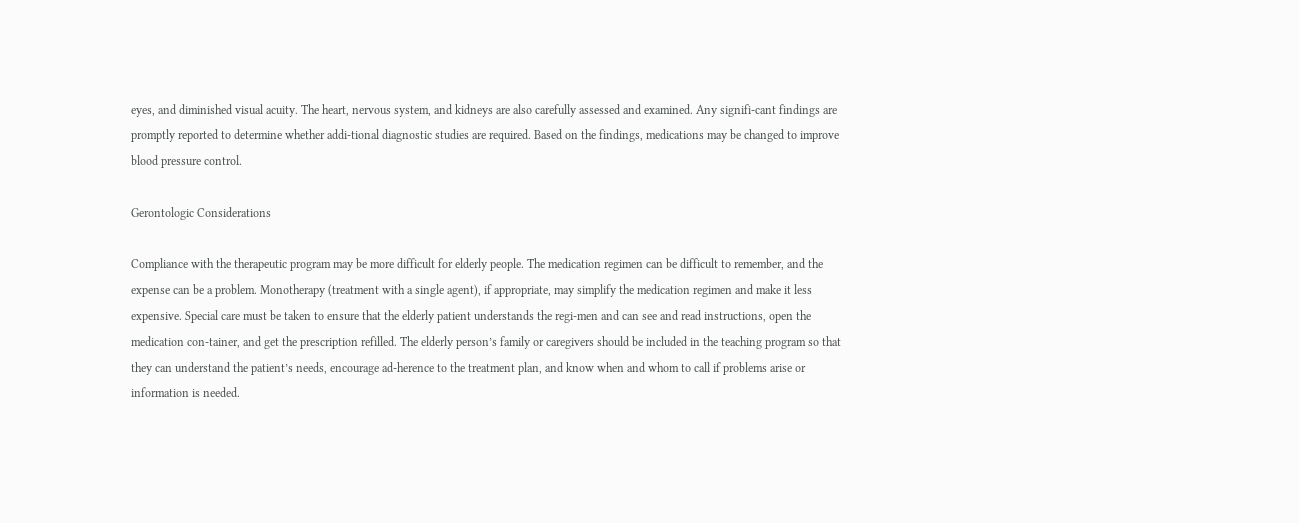eyes, and diminished visual acuity. The heart, nervous system, and kidneys are also carefully assessed and examined. Any signifi-cant findings are promptly reported to determine whether addi-tional diagnostic studies are required. Based on the findings, medications may be changed to improve blood pressure control.

Gerontologic Considerations

Compliance with the therapeutic program may be more difficult for elderly people. The medication regimen can be difficult to remember, and the expense can be a problem. Monotherapy (treatment with a single agent), if appropriate, may simplify the medication regimen and make it less expensive. Special care must be taken to ensure that the elderly patient understands the regi-men and can see and read instructions, open the medication con-tainer, and get the prescription refilled. The elderly person’s family or caregivers should be included in the teaching program so that they can understand the patient’s needs, encourage ad-herence to the treatment plan, and know when and whom to call if problems arise or information is needed.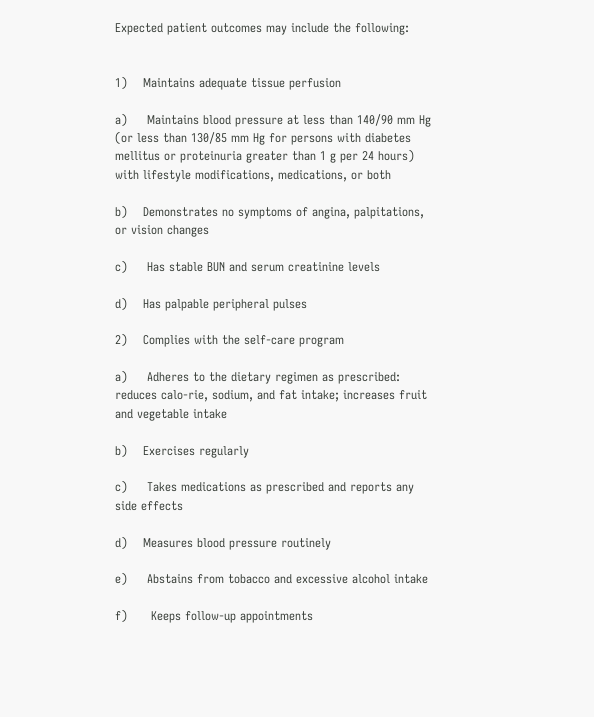Expected patient outcomes may include the following:


1)    Maintains adequate tissue perfusion

a)     Maintains blood pressure at less than 140/90 mm Hg (or less than 130/85 mm Hg for persons with diabetes mellitus or proteinuria greater than 1 g per 24 hours) with lifestyle modifications, medications, or both

b)    Demonstrates no symptoms of angina, palpitations, or vision changes

c)     Has stable BUN and serum creatinine levels

d)    Has palpable peripheral pulses

2)    Complies with the self-care program

a)     Adheres to the dietary regimen as prescribed: reduces calo-rie, sodium, and fat intake; increases fruit and vegetable intake

b)    Exercises regularly

c)     Takes medications as prescribed and reports any side effects

d)    Measures blood pressure routinely

e)     Abstains from tobacco and excessive alcohol intake

f)      Keeps follow-up appointments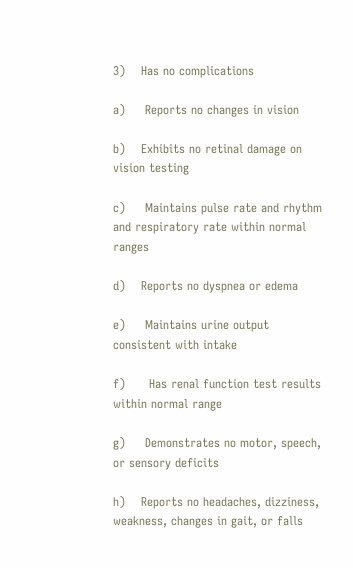3)    Has no complications

a)     Reports no changes in vision

b)    Exhibits no retinal damage on vision testing

c)     Maintains pulse rate and rhythm and respiratory rate within normal ranges

d)    Reports no dyspnea or edema

e)     Maintains urine output consistent with intake

f)      Has renal function test results within normal range

g)     Demonstrates no motor, speech, or sensory deficits

h)    Reports no headaches, dizziness, weakness, changes in gait, or falls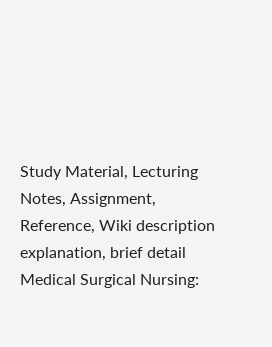Study Material, Lecturing Notes, Assignment, Reference, Wiki description explanation, brief detail
Medical Surgical Nursing: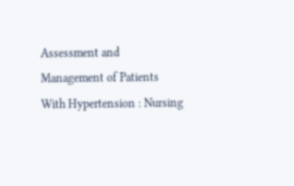Assessment and Management of Patients With Hypertension : Nursing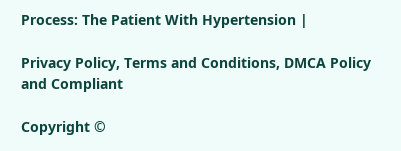Process: The Patient With Hypertension |

Privacy Policy, Terms and Conditions, DMCA Policy and Compliant

Copyright ©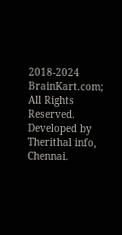2018-2024 BrainKart.com; All Rights Reserved. Developed by Therithal info, Chennai.